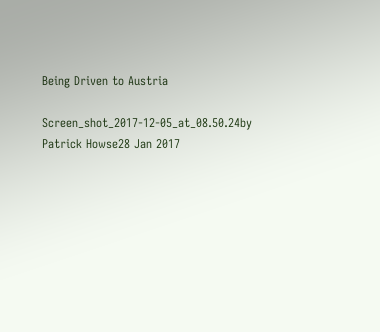Being Driven to Austria

Screen_shot_2017-12-05_at_08.50.24by Patrick Howse28 Jan 2017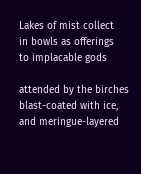Lakes of mist collect
in bowls as offerings
to implacable gods

attended by the birches
blast-coated with ice,
and meringue-layered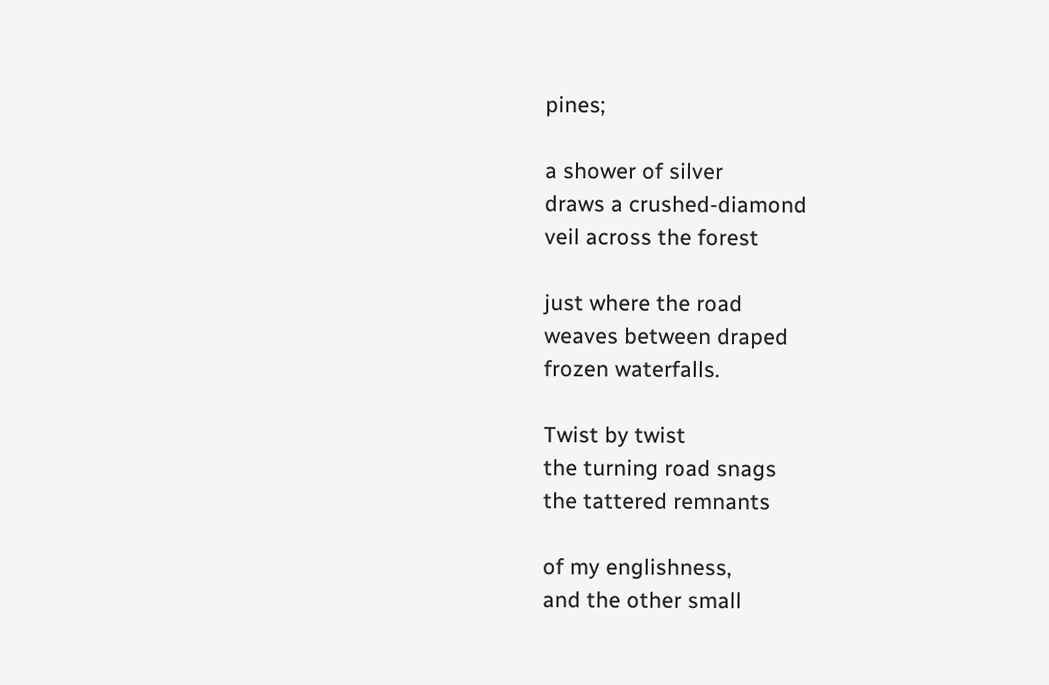pines;

a shower of silver
draws a crushed-diamond
veil across the forest

just where the road
weaves between draped
frozen waterfalls.

Twist by twist
the turning road snags
the tattered remnants

of my englishness,
and the other small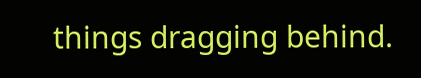things dragging behind.